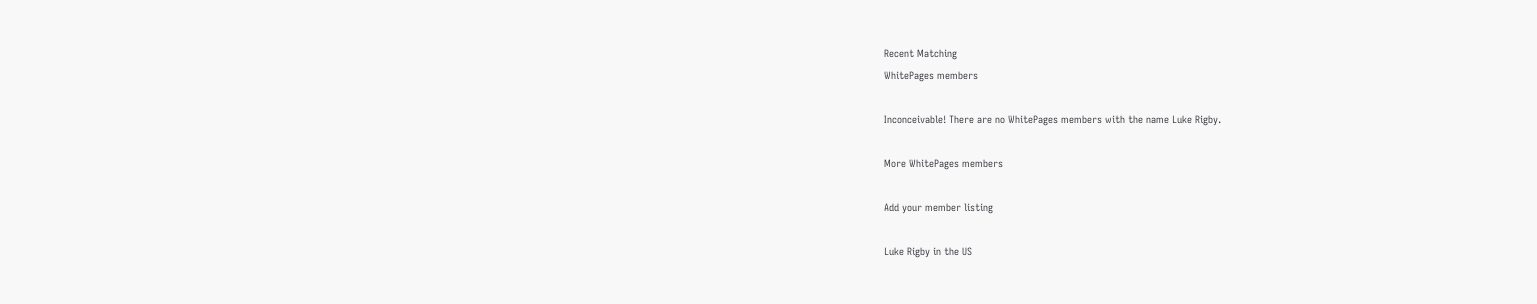Recent Matching
WhitePages members

Inconceivable! There are no WhitePages members with the name Luke Rigby.

More WhitePages members

Add your member listing

Luke Rigby in the US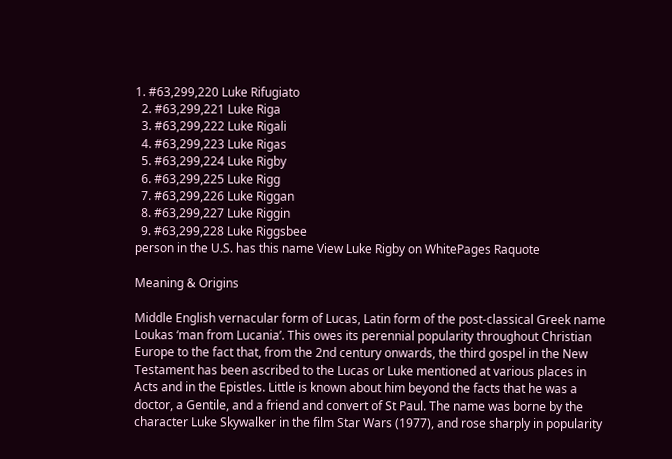1. #63,299,220 Luke Rifugiato
  2. #63,299,221 Luke Riga
  3. #63,299,222 Luke Rigali
  4. #63,299,223 Luke Rigas
  5. #63,299,224 Luke Rigby
  6. #63,299,225 Luke Rigg
  7. #63,299,226 Luke Riggan
  8. #63,299,227 Luke Riggin
  9. #63,299,228 Luke Riggsbee
person in the U.S. has this name View Luke Rigby on WhitePages Raquote

Meaning & Origins

Middle English vernacular form of Lucas, Latin form of the post-classical Greek name Loukas ‘man from Lucania’. This owes its perennial popularity throughout Christian Europe to the fact that, from the 2nd century onwards, the third gospel in the New Testament has been ascribed to the Lucas or Luke mentioned at various places in Acts and in the Epistles. Little is known about him beyond the facts that he was a doctor, a Gentile, and a friend and convert of St Paul. The name was borne by the character Luke Skywalker in the film Star Wars (1977), and rose sharply in popularity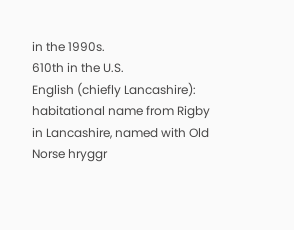in the 1990s.
610th in the U.S.
English (chiefly Lancashire): habitational name from Rigby in Lancashire, named with Old Norse hryggr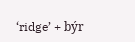‘ridge’ + býr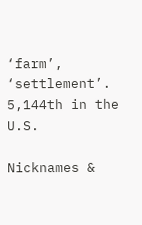‘farm’, ‘settlement’.
5,144th in the U.S.

Nicknames &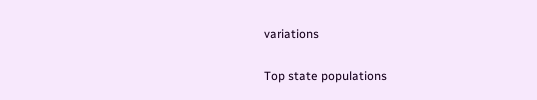variations

Top state populations